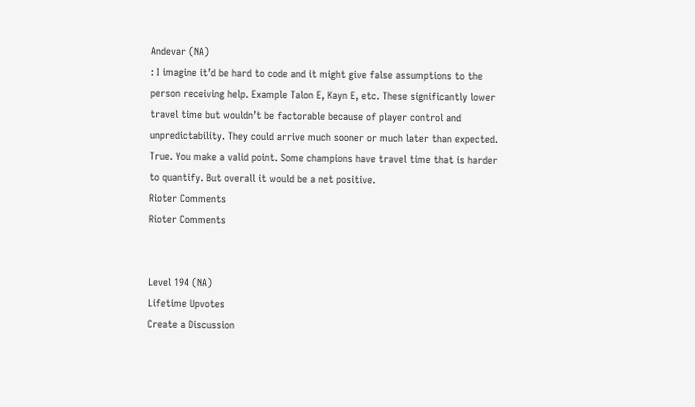Andevar (NA)
: I imagine it’d be hard to code and it might give false assumptions to the person receiving help. Example Talon E, Kayn E, etc. These significantly lower travel time but wouldn’t be factorable because of player control and unpredictability. They could arrive much sooner or much later than expected.
True. You make a valid point. Some champions have travel time that is harder to quantify. But overall it would be a net positive.
Rioter Comments
Rioter Comments


Level 194 (NA)
Lifetime Upvotes
Create a Discussion